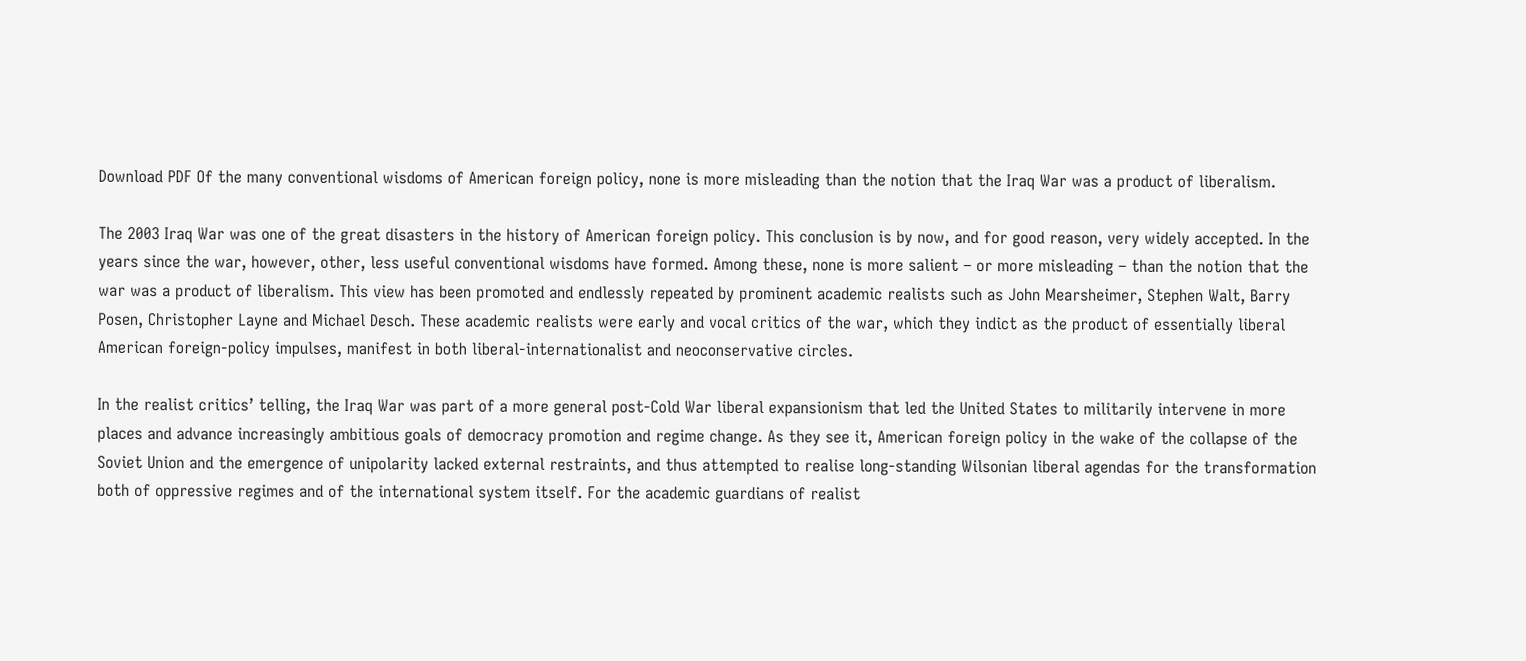Download PDF Of the many conventional wisdoms of American foreign policy, none is more misleading than the notion that the Iraq War was a product of liberalism.

The 2003 Iraq War was one of the great disasters in the history of American foreign policy. This conclusion is by now, and for good reason, very widely accepted. In the years since the war, however, other, less useful conventional wisdoms have formed. Among these, none is more salient – or more misleading – than the notion that the war was a product of liberalism. This view has been promoted and endlessly repeated by prominent academic realists such as John Mearsheimer, Stephen Walt, Barry Posen, Christopher Layne and Michael Desch. These academic realists were early and vocal critics of the war, which they indict as the product of essentially liberal American foreign-policy impulses, manifest in both liberal-internationalist and neoconservative circles.

In the realist critics’ telling, the Iraq War was part of a more general post-Cold War liberal expansionism that led the United States to militarily intervene in more places and advance increasingly ambitious goals of democracy promotion and regime change. As they see it, American foreign policy in the wake of the collapse of the Soviet Union and the emergence of unipolarity lacked external restraints, and thus attempted to realise long-standing Wilsonian liberal agendas for the transformation both of oppressive regimes and of the international system itself. For the academic guardians of realist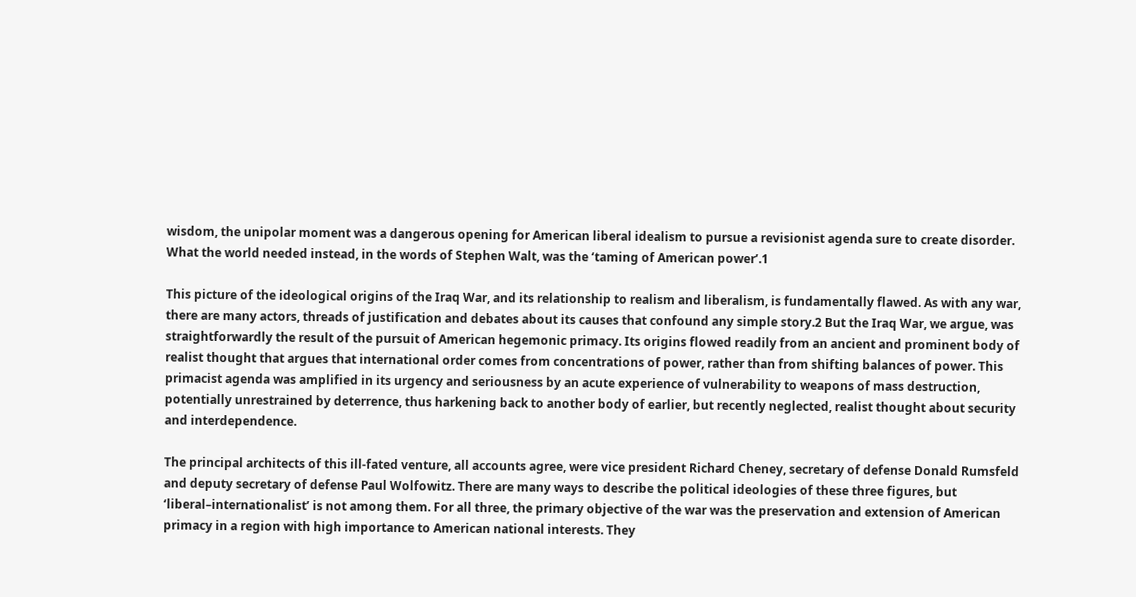wisdom, the unipolar moment was a dangerous opening for American liberal idealism to pursue a revisionist agenda sure to create disorder. What the world needed instead, in the words of Stephen Walt, was the ‘taming of American power’.1

This picture of the ideological origins of the Iraq War, and its relationship to realism and liberalism, is fundamentally flawed. As with any war, there are many actors, threads of justification and debates about its causes that confound any simple story.2 But the Iraq War, we argue, was straightforwardly the result of the pursuit of American hegemonic primacy. Its origins flowed readily from an ancient and prominent body of realist thought that argues that international order comes from concentrations of power, rather than from shifting balances of power. This primacist agenda was amplified in its urgency and seriousness by an acute experience of vulnerability to weapons of mass destruction, potentially unrestrained by deterrence, thus harkening back to another body of earlier, but recently neglected, realist thought about security and interdependence.

The principal architects of this ill-fated venture, all accounts agree, were vice president Richard Cheney, secretary of defense Donald Rumsfeld and deputy secretary of defense Paul Wolfowitz. There are many ways to describe the political ideologies of these three figures, but ‘liberal–internationalist’ is not among them. For all three, the primary objective of the war was the preservation and extension of American primacy in a region with high importance to American national interests. They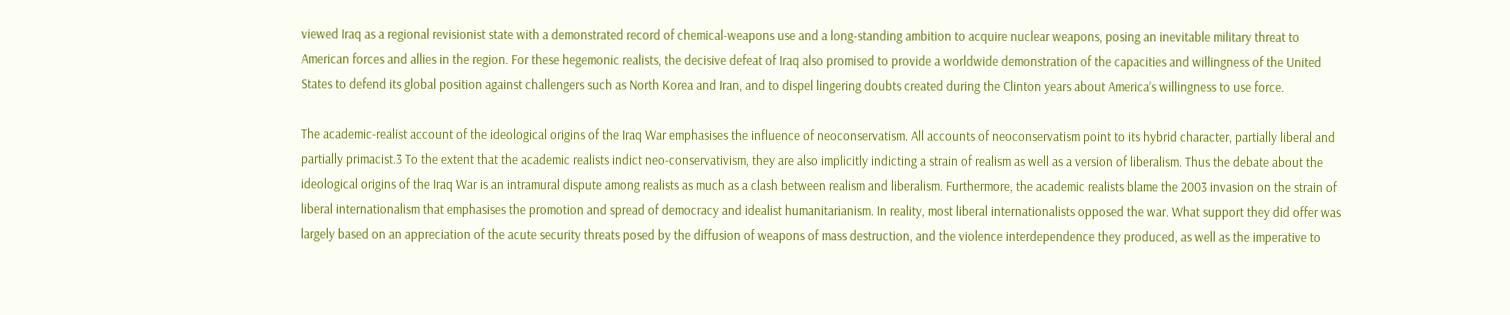viewed Iraq as a regional revisionist state with a demonstrated record of chemical-weapons use and a long-standing ambition to acquire nuclear weapons, posing an inevitable military threat to American forces and allies in the region. For these hegemonic realists, the decisive defeat of Iraq also promised to provide a worldwide demonstration of the capacities and willingness of the United States to defend its global position against challengers such as North Korea and Iran, and to dispel lingering doubts created during the Clinton years about America’s willingness to use force.

The academic-realist account of the ideological origins of the Iraq War emphasises the influence of neoconservatism. All accounts of neoconservatism point to its hybrid character, partially liberal and partially primacist.3 To the extent that the academic realists indict neo-conservativism, they are also implicitly indicting a strain of realism as well as a version of liberalism. Thus the debate about the ideological origins of the Iraq War is an intramural dispute among realists as much as a clash between realism and liberalism. Furthermore, the academic realists blame the 2003 invasion on the strain of liberal internationalism that emphasises the promotion and spread of democracy and idealist humanitarianism. In reality, most liberal internationalists opposed the war. What support they did offer was largely based on an appreciation of the acute security threats posed by the diffusion of weapons of mass destruction, and the violence interdependence they produced, as well as the imperative to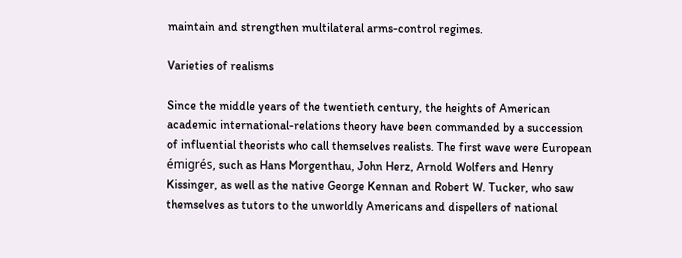maintain and strengthen multilateral arms-control regimes.

Varieties of realisms

Since the middle years of the twentieth century, the heights of American academic international-relations theory have been commanded by a succession of influential theorists who call themselves realists. The first wave were European émigrés, such as Hans Morgenthau, John Herz, Arnold Wolfers and Henry Kissinger, as well as the native George Kennan and Robert W. Tucker, who saw themselves as tutors to the unworldly Americans and dispellers of national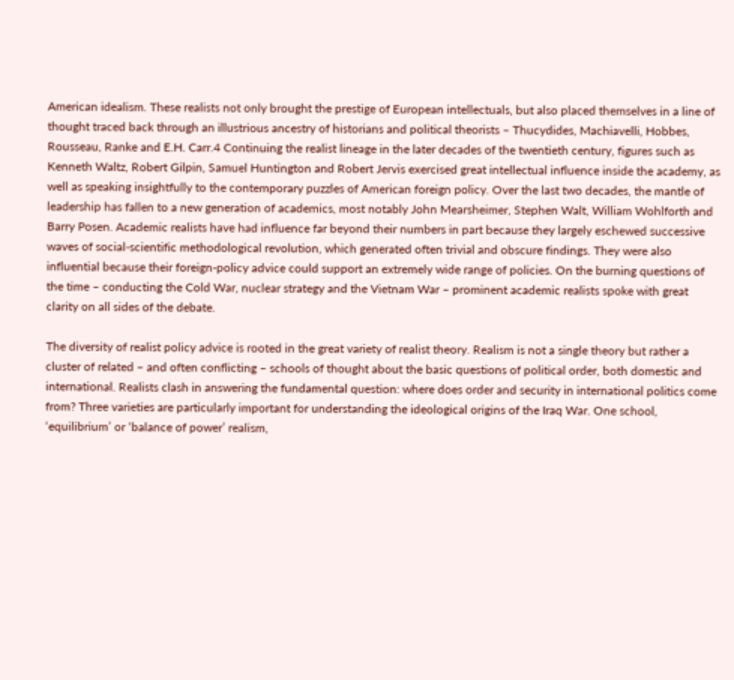American idealism. These realists not only brought the prestige of European intellectuals, but also placed themselves in a line of thought traced back through an illustrious ancestry of historians and political theorists – Thucydides, Machiavelli, Hobbes, Rousseau, Ranke and E.H. Carr.4 Continuing the realist lineage in the later decades of the twentieth century, figures such as Kenneth Waltz, Robert Gilpin, Samuel Huntington and Robert Jervis exercised great intellectual influence inside the academy, as well as speaking insightfully to the contemporary puzzles of American foreign policy. Over the last two decades, the mantle of leadership has fallen to a new generation of academics, most notably John Mearsheimer, Stephen Walt, William Wohlforth and Barry Posen. Academic realists have had influence far beyond their numbers in part because they largely eschewed successive waves of social-scientific methodological revolution, which generated often trivial and obscure findings. They were also influential because their foreign-policy advice could support an extremely wide range of policies. On the burning questions of the time – conducting the Cold War, nuclear strategy and the Vietnam War – prominent academic realists spoke with great clarity on all sides of the debate.

The diversity of realist policy advice is rooted in the great variety of realist theory. Realism is not a single theory but rather a cluster of related – and often conflicting – schools of thought about the basic questions of political order, both domestic and international. Realists clash in answering the fundamental question: where does order and security in international politics come from? Three varieties are particularly important for understanding the ideological origins of the Iraq War. One school, ‘equilibrium’ or ‘balance of power’ realism,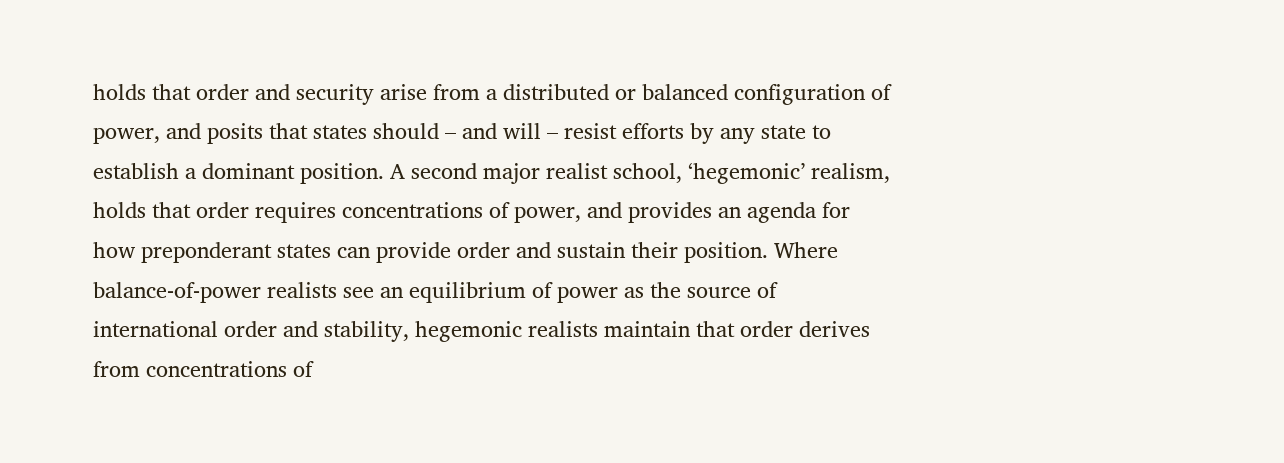holds that order and security arise from a distributed or balanced configuration of power, and posits that states should – and will – resist efforts by any state to establish a dominant position. A second major realist school, ‘hegemonic’ realism, holds that order requires concentrations of power, and provides an agenda for how preponderant states can provide order and sustain their position. Where balance-of-power realists see an equilibrium of power as the source of international order and stability, hegemonic realists maintain that order derives from concentrations of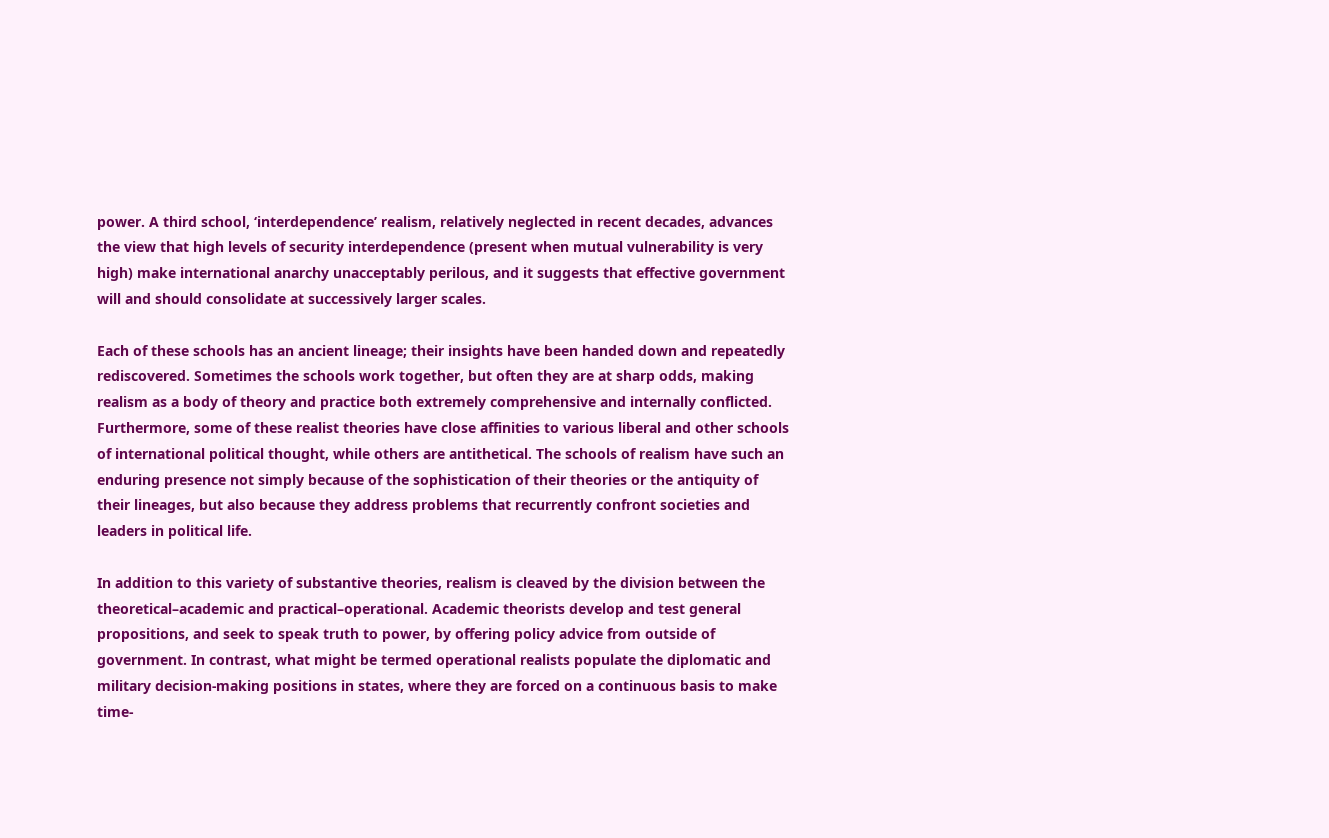power. A third school, ‘interdependence’ realism, relatively neglected in recent decades, advances the view that high levels of security interdependence (present when mutual vulnerability is very high) make international anarchy unacceptably perilous, and it suggests that effective government will and should consolidate at successively larger scales.

Each of these schools has an ancient lineage; their insights have been handed down and repeatedly rediscovered. Sometimes the schools work together, but often they are at sharp odds, making realism as a body of theory and practice both extremely comprehensive and internally conflicted. Furthermore, some of these realist theories have close affinities to various liberal and other schools of international political thought, while others are antithetical. The schools of realism have such an enduring presence not simply because of the sophistication of their theories or the antiquity of their lineages, but also because they address problems that recurrently confront societies and leaders in political life.

In addition to this variety of substantive theories, realism is cleaved by the division between the theoretical–academic and practical–operational. Academic theorists develop and test general propositions, and seek to speak truth to power, by offering policy advice from outside of government. In contrast, what might be termed operational realists populate the diplomatic and military decision-making positions in states, where they are forced on a continuous basis to make time-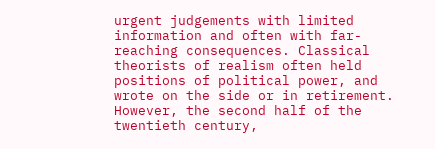urgent judgements with limited information and often with far-reaching consequences. Classical theorists of realism often held positions of political power, and wrote on the side or in retirement. However, the second half of the twentieth century,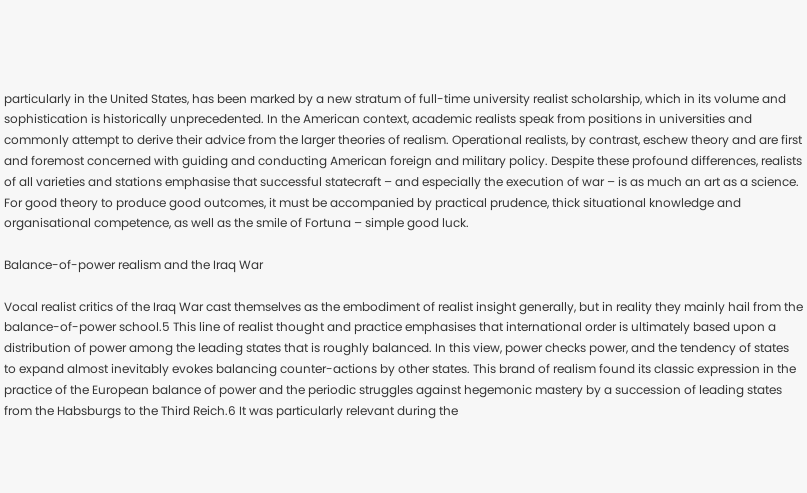particularly in the United States, has been marked by a new stratum of full-time university realist scholarship, which in its volume and sophistication is historically unprecedented. In the American context, academic realists speak from positions in universities and commonly attempt to derive their advice from the larger theories of realism. Operational realists, by contrast, eschew theory and are first and foremost concerned with guiding and conducting American foreign and military policy. Despite these profound differences, realists of all varieties and stations emphasise that successful statecraft – and especially the execution of war – is as much an art as a science. For good theory to produce good outcomes, it must be accompanied by practical prudence, thick situational knowledge and organisational competence, as well as the smile of Fortuna – simple good luck.

Balance-of-power realism and the Iraq War

Vocal realist critics of the Iraq War cast themselves as the embodiment of realist insight generally, but in reality they mainly hail from the balance-of-power school.5 This line of realist thought and practice emphasises that international order is ultimately based upon a distribution of power among the leading states that is roughly balanced. In this view, power checks power, and the tendency of states to expand almost inevitably evokes balancing counter-actions by other states. This brand of realism found its classic expression in the practice of the European balance of power and the periodic struggles against hegemonic mastery by a succession of leading states from the Habsburgs to the Third Reich.6 It was particularly relevant during the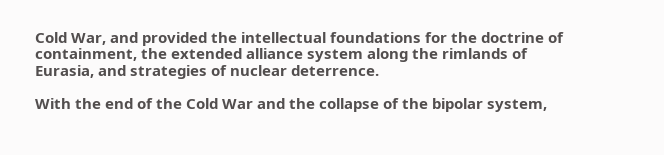Cold War, and provided the intellectual foundations for the doctrine of containment, the extended alliance system along the rimlands of Eurasia, and strategies of nuclear deterrence.

With the end of the Cold War and the collapse of the bipolar system,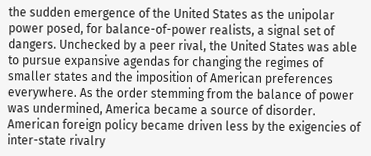the sudden emergence of the United States as the unipolar power posed, for balance-of-power realists, a signal set of dangers. Unchecked by a peer rival, the United States was able to pursue expansive agendas for changing the regimes of smaller states and the imposition of American preferences everywhere. As the order stemming from the balance of power was undermined, America became a source of disorder. American foreign policy became driven less by the exigencies of inter-state rivalry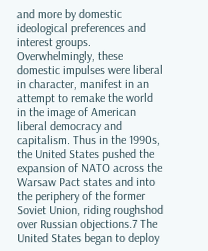and more by domestic ideological preferences and interest groups. Overwhelmingly, these domestic impulses were liberal in character, manifest in an attempt to remake the world in the image of American liberal democracy and capitalism. Thus in the 1990s, the United States pushed the expansion of NATO across the Warsaw Pact states and into the periphery of the former Soviet Union, riding roughshod over Russian objections.7 The United States began to deploy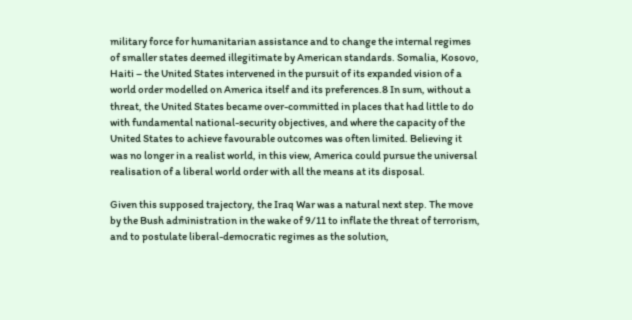military force for humanitarian assistance and to change the internal regimes of smaller states deemed illegitimate by American standards. Somalia, Kosovo, Haiti – the United States intervened in the pursuit of its expanded vision of a world order modelled on America itself and its preferences.8 In sum, without a threat, the United States became over-committed in places that had little to do with fundamental national-security objectives, and where the capacity of the United States to achieve favourable outcomes was often limited. Believing it was no longer in a realist world, in this view, America could pursue the universal realisation of a liberal world order with all the means at its disposal.

Given this supposed trajectory, the Iraq War was a natural next step. The move by the Bush administration in the wake of 9/11 to inflate the threat of terrorism, and to postulate liberal-democratic regimes as the solution,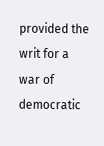provided the writ for a war of democratic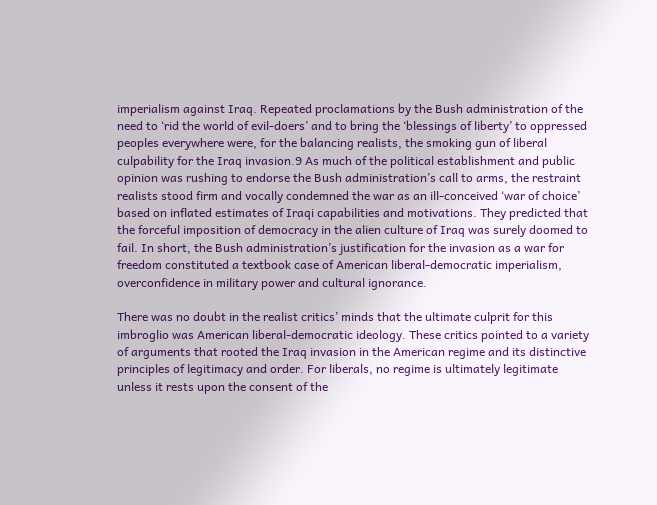imperialism against Iraq. Repeated proclamations by the Bush administration of the need to ‘rid the world of evil-doers’ and to bring the ‘blessings of liberty’ to oppressed peoples everywhere were, for the balancing realists, the smoking gun of liberal culpability for the Iraq invasion.9 As much of the political establishment and public opinion was rushing to endorse the Bush administration’s call to arms, the restraint realists stood firm and vocally condemned the war as an ill-conceived ‘war of choice’ based on inflated estimates of Iraqi capabilities and motivations. They predicted that the forceful imposition of democracy in the alien culture of Iraq was surely doomed to fail. In short, the Bush administration’s justification for the invasion as a war for freedom constituted a textbook case of American liberal-democratic imperialism, overconfidence in military power and cultural ignorance.

There was no doubt in the realist critics’ minds that the ultimate culprit for this imbroglio was American liberal-democratic ideology. These critics pointed to a variety of arguments that rooted the Iraq invasion in the American regime and its distinctive principles of legitimacy and order. For liberals, no regime is ultimately legitimate unless it rests upon the consent of the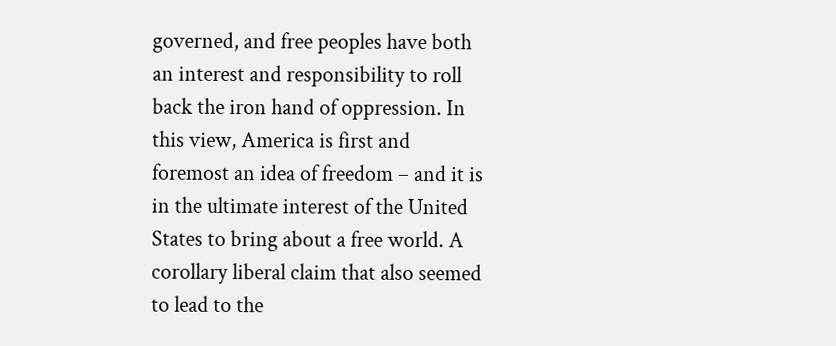governed, and free peoples have both an interest and responsibility to roll back the iron hand of oppression. In this view, America is first and foremost an idea of freedom – and it is in the ultimate interest of the United States to bring about a free world. A corollary liberal claim that also seemed to lead to the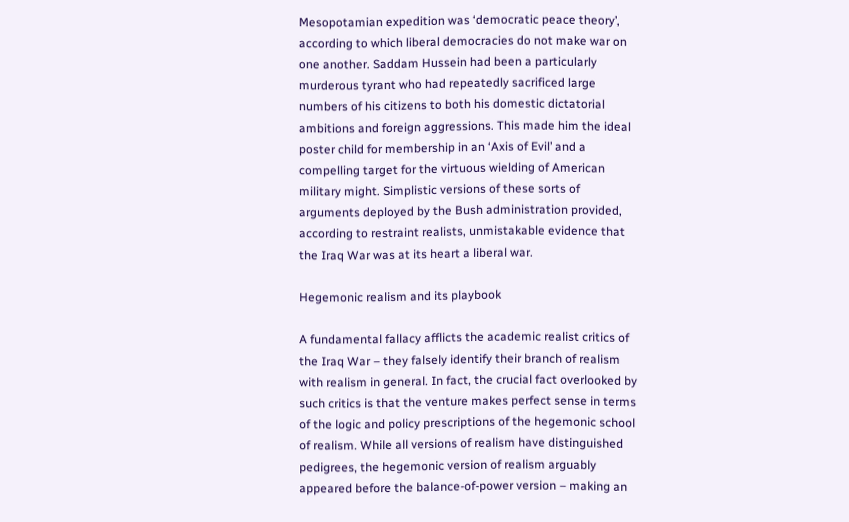Mesopotamian expedition was ‘democratic peace theory’, according to which liberal democracies do not make war on one another. Saddam Hussein had been a particularly murderous tyrant who had repeatedly sacrificed large numbers of his citizens to both his domestic dictatorial ambitions and foreign aggressions. This made him the ideal poster child for membership in an ‘Axis of Evil’ and a compelling target for the virtuous wielding of American military might. Simplistic versions of these sorts of arguments deployed by the Bush administration provided, according to restraint realists, unmistakable evidence that the Iraq War was at its heart a liberal war.

Hegemonic realism and its playbook

A fundamental fallacy afflicts the academic realist critics of the Iraq War – they falsely identify their branch of realism with realism in general. In fact, the crucial fact overlooked by such critics is that the venture makes perfect sense in terms of the logic and policy prescriptions of the hegemonic school of realism. While all versions of realism have distinguished pedigrees, the hegemonic version of realism arguably appeared before the balance-of-power version – making an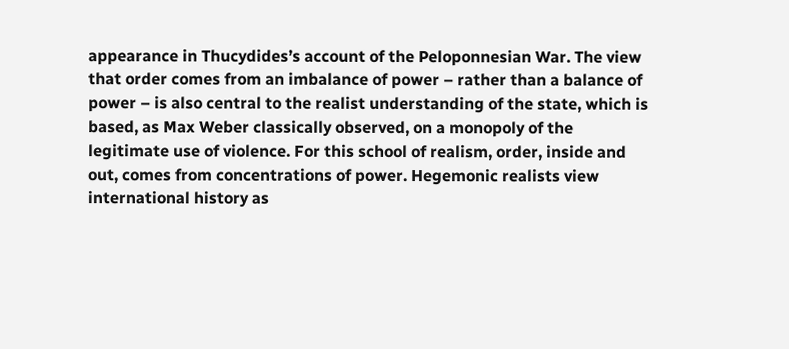appearance in Thucydides’s account of the Peloponnesian War. The view that order comes from an imbalance of power – rather than a balance of power – is also central to the realist understanding of the state, which is based, as Max Weber classically observed, on a monopoly of the legitimate use of violence. For this school of realism, order, inside and out, comes from concentrations of power. Hegemonic realists view international history as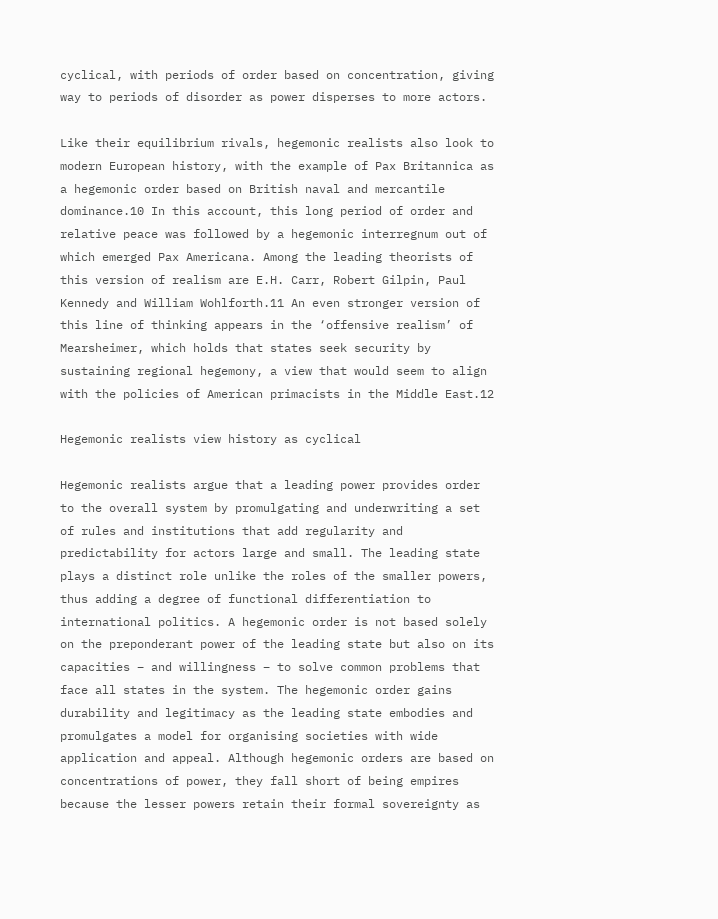cyclical, with periods of order based on concentration, giving way to periods of disorder as power disperses to more actors.

Like their equilibrium rivals, hegemonic realists also look to modern European history, with the example of Pax Britannica as a hegemonic order based on British naval and mercantile dominance.10 In this account, this long period of order and relative peace was followed by a hegemonic interregnum out of which emerged Pax Americana. Among the leading theorists of this version of realism are E.H. Carr, Robert Gilpin, Paul Kennedy and William Wohlforth.11 An even stronger version of this line of thinking appears in the ‘offensive realism’ of Mearsheimer, which holds that states seek security by sustaining regional hegemony, a view that would seem to align with the policies of American primacists in the Middle East.12

Hegemonic realists view history as cyclical

Hegemonic realists argue that a leading power provides order to the overall system by promulgating and underwriting a set of rules and institutions that add regularity and predictability for actors large and small. The leading state plays a distinct role unlike the roles of the smaller powers, thus adding a degree of functional differentiation to international politics. A hegemonic order is not based solely on the preponderant power of the leading state but also on its capacities – and willingness – to solve common problems that face all states in the system. The hegemonic order gains durability and legitimacy as the leading state embodies and promulgates a model for organising societies with wide application and appeal. Although hegemonic orders are based on concentrations of power, they fall short of being empires because the lesser powers retain their formal sovereignty as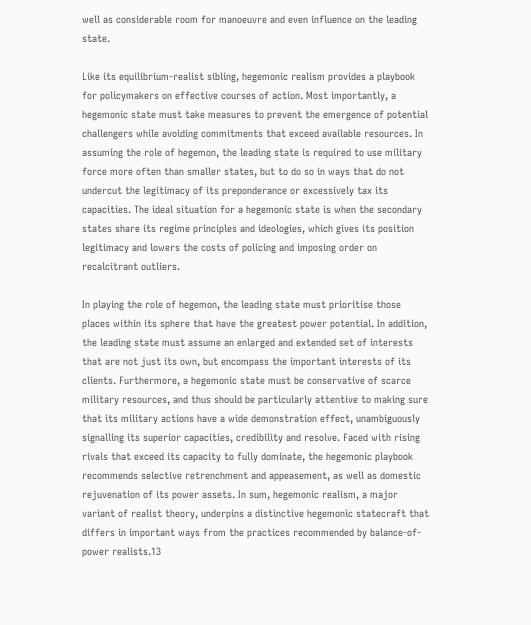well as considerable room for manoeuvre and even influence on the leading state.

Like its equilibrium-realist sibling, hegemonic realism provides a playbook for policymakers on effective courses of action. Most importantly, a hegemonic state must take measures to prevent the emergence of potential challengers while avoiding commitments that exceed available resources. In assuming the role of hegemon, the leading state is required to use military force more often than smaller states, but to do so in ways that do not undercut the legitimacy of its preponderance or excessively tax its capacities. The ideal situation for a hegemonic state is when the secondary states share its regime principles and ideologies, which gives its position legitimacy and lowers the costs of policing and imposing order on recalcitrant outliers.

In playing the role of hegemon, the leading state must prioritise those places within its sphere that have the greatest power potential. In addition, the leading state must assume an enlarged and extended set of interests that are not just its own, but encompass the important interests of its clients. Furthermore, a hegemonic state must be conservative of scarce military resources, and thus should be particularly attentive to making sure that its military actions have a wide demonstration effect, unambiguously signalling its superior capacities, credibility and resolve. Faced with rising rivals that exceed its capacity to fully dominate, the hegemonic playbook recommends selective retrenchment and appeasement, as well as domestic rejuvenation of its power assets. In sum, hegemonic realism, a major variant of realist theory, underpins a distinctive hegemonic statecraft that differs in important ways from the practices recommended by balance-of-power realists.13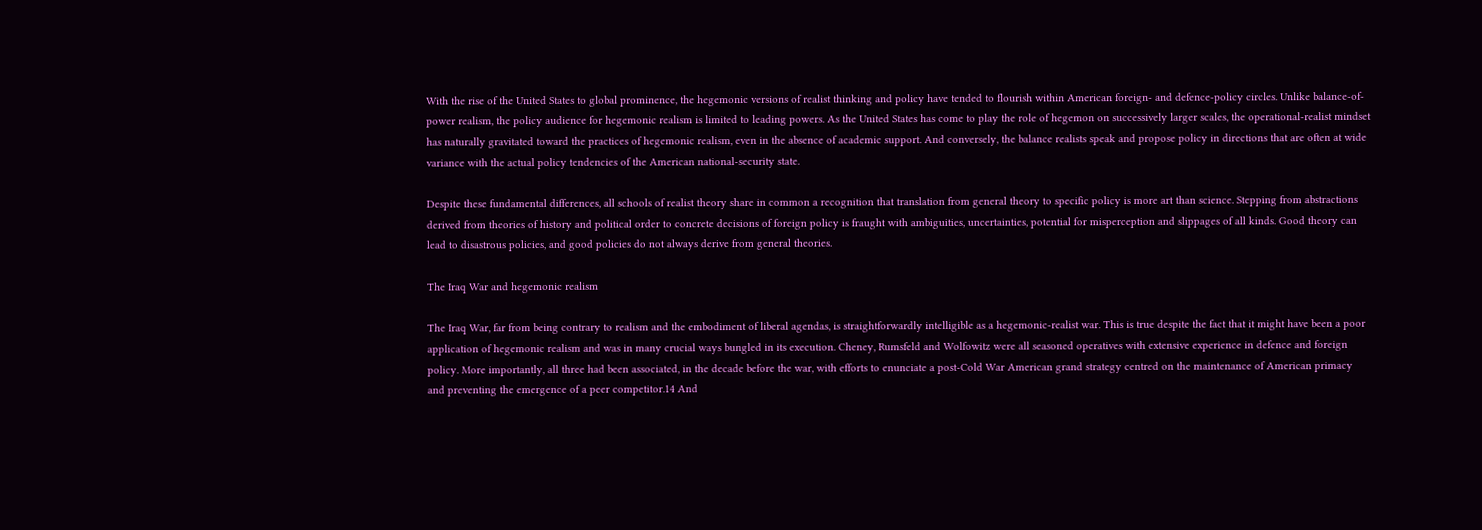With the rise of the United States to global prominence, the hegemonic versions of realist thinking and policy have tended to flourish within American foreign- and defence-policy circles. Unlike balance-of-power realism, the policy audience for hegemonic realism is limited to leading powers. As the United States has come to play the role of hegemon on successively larger scales, the operational-realist mindset has naturally gravitated toward the practices of hegemonic realism, even in the absence of academic support. And conversely, the balance realists speak and propose policy in directions that are often at wide variance with the actual policy tendencies of the American national-security state.

Despite these fundamental differences, all schools of realist theory share in common a recognition that translation from general theory to specific policy is more art than science. Stepping from abstractions derived from theories of history and political order to concrete decisions of foreign policy is fraught with ambiguities, uncertainties, potential for misperception and slippages of all kinds. Good theory can lead to disastrous policies, and good policies do not always derive from general theories.

The Iraq War and hegemonic realism

The Iraq War, far from being contrary to realism and the embodiment of liberal agendas, is straightforwardly intelligible as a hegemonic-realist war. This is true despite the fact that it might have been a poor application of hegemonic realism and was in many crucial ways bungled in its execution. Cheney, Rumsfeld and Wolfowitz were all seasoned operatives with extensive experience in defence and foreign policy. More importantly, all three had been associated, in the decade before the war, with efforts to enunciate a post-Cold War American grand strategy centred on the maintenance of American primacy and preventing the emergence of a peer competitor.14 And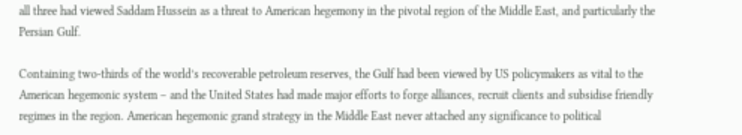all three had viewed Saddam Hussein as a threat to American hegemony in the pivotal region of the Middle East, and particularly the Persian Gulf.

Containing two-thirds of the world’s recoverable petroleum reserves, the Gulf had been viewed by US policymakers as vital to the American hegemonic system – and the United States had made major efforts to forge alliances, recruit clients and subsidise friendly regimes in the region. American hegemonic grand strategy in the Middle East never attached any significance to political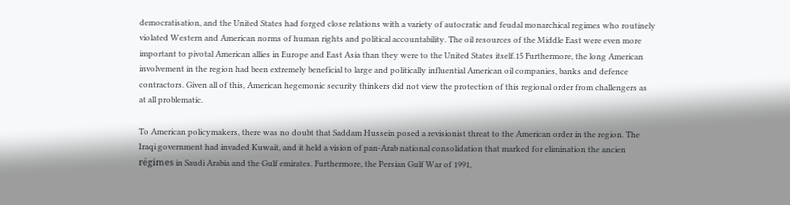democratisation, and the United States had forged close relations with a variety of autocratic and feudal monarchical regimes who routinely violated Western and American norms of human rights and political accountability. The oil resources of the Middle East were even more important to pivotal American allies in Europe and East Asia than they were to the United States itself.15 Furthermore, the long American involvement in the region had been extremely beneficial to large and politically influential American oil companies, banks and defence contractors. Given all of this, American hegemonic security thinkers did not view the protection of this regional order from challengers as at all problematic.

To American policymakers, there was no doubt that Saddam Hussein posed a revisionist threat to the American order in the region. The Iraqi government had invaded Kuwait, and it held a vision of pan-Arab national consolidation that marked for elimination the ancien régimes in Saudi Arabia and the Gulf emirates. Furthermore, the Persian Gulf War of 1991,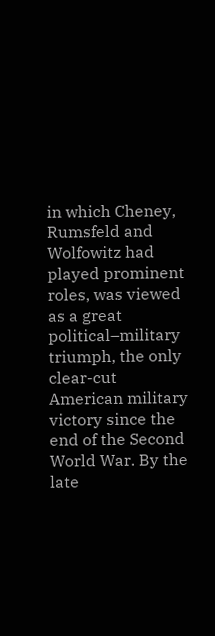in which Cheney, Rumsfeld and Wolfowitz had played prominent roles, was viewed as a great political–military triumph, the only clear-cut American military victory since the end of the Second World War. By the late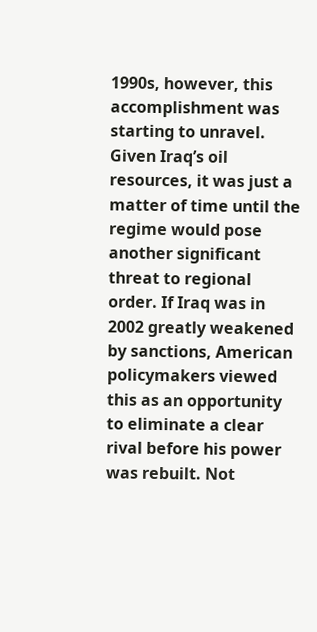1990s, however, this accomplishment was starting to unravel. Given Iraq’s oil resources, it was just a matter of time until the regime would pose another significant threat to regional order. If Iraq was in 2002 greatly weakened by sanctions, American policymakers viewed this as an opportunity to eliminate a clear rival before his power was rebuilt. Not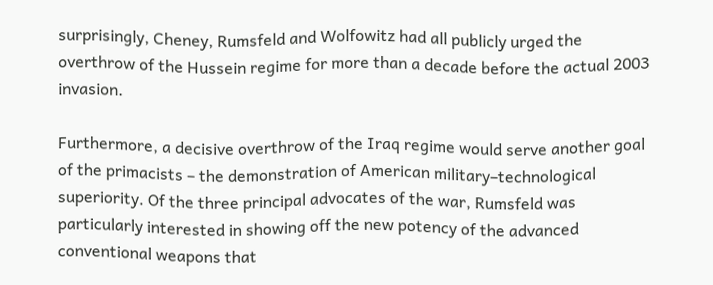surprisingly, Cheney, Rumsfeld and Wolfowitz had all publicly urged the overthrow of the Hussein regime for more than a decade before the actual 2003 invasion.

Furthermore, a decisive overthrow of the Iraq regime would serve another goal of the primacists – the demonstration of American military–technological superiority. Of the three principal advocates of the war, Rumsfeld was particularly interested in showing off the new potency of the advanced conventional weapons that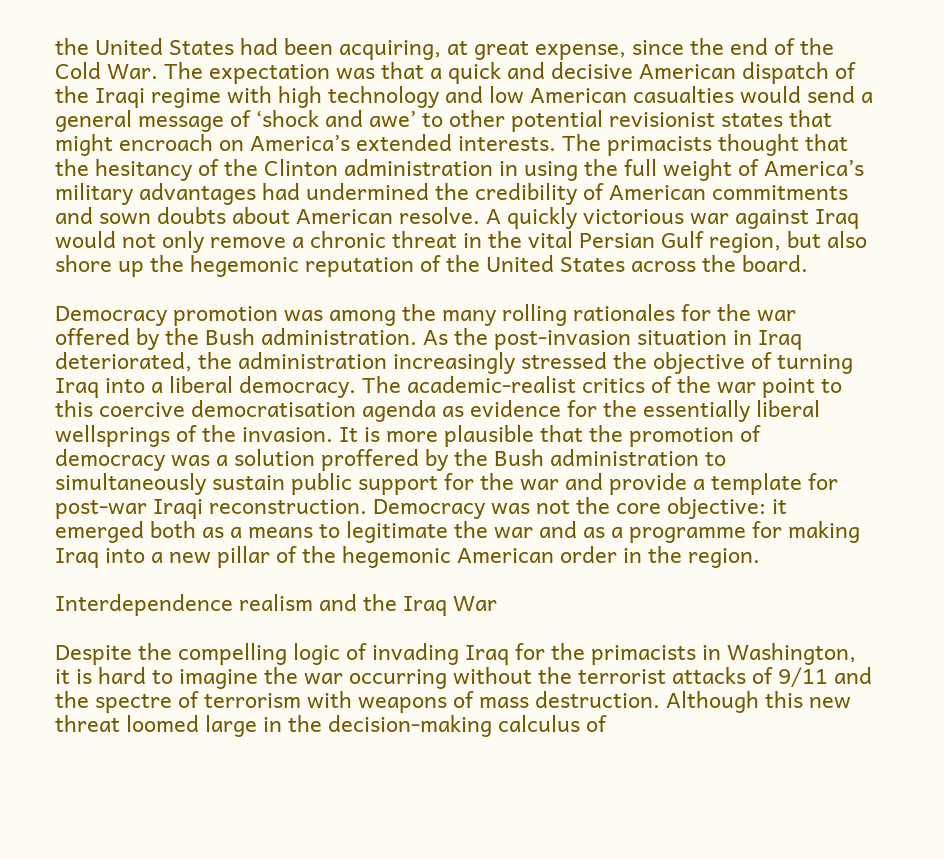the United States had been acquiring, at great expense, since the end of the Cold War. The expectation was that a quick and decisive American dispatch of the Iraqi regime with high technology and low American casualties would send a general message of ‘shock and awe’ to other potential revisionist states that might encroach on America’s extended interests. The primacists thought that the hesitancy of the Clinton administration in using the full weight of America’s military advantages had undermined the credibility of American commitments and sown doubts about American resolve. A quickly victorious war against Iraq would not only remove a chronic threat in the vital Persian Gulf region, but also shore up the hegemonic reputation of the United States across the board.

Democracy promotion was among the many rolling rationales for the war offered by the Bush administration. As the post-invasion situation in Iraq deteriorated, the administration increasingly stressed the objective of turning Iraq into a liberal democracy. The academic-realist critics of the war point to this coercive democratisation agenda as evidence for the essentially liberal wellsprings of the invasion. It is more plausible that the promotion of democracy was a solution proffered by the Bush administration to simultaneously sustain public support for the war and provide a template for post-war Iraqi reconstruction. Democracy was not the core objective: it emerged both as a means to legitimate the war and as a programme for making Iraq into a new pillar of the hegemonic American order in the region.

Interdependence realism and the Iraq War

Despite the compelling logic of invading Iraq for the primacists in Washington, it is hard to imagine the war occurring without the terrorist attacks of 9/11 and the spectre of terrorism with weapons of mass destruction. Although this new threat loomed large in the decision-making calculus of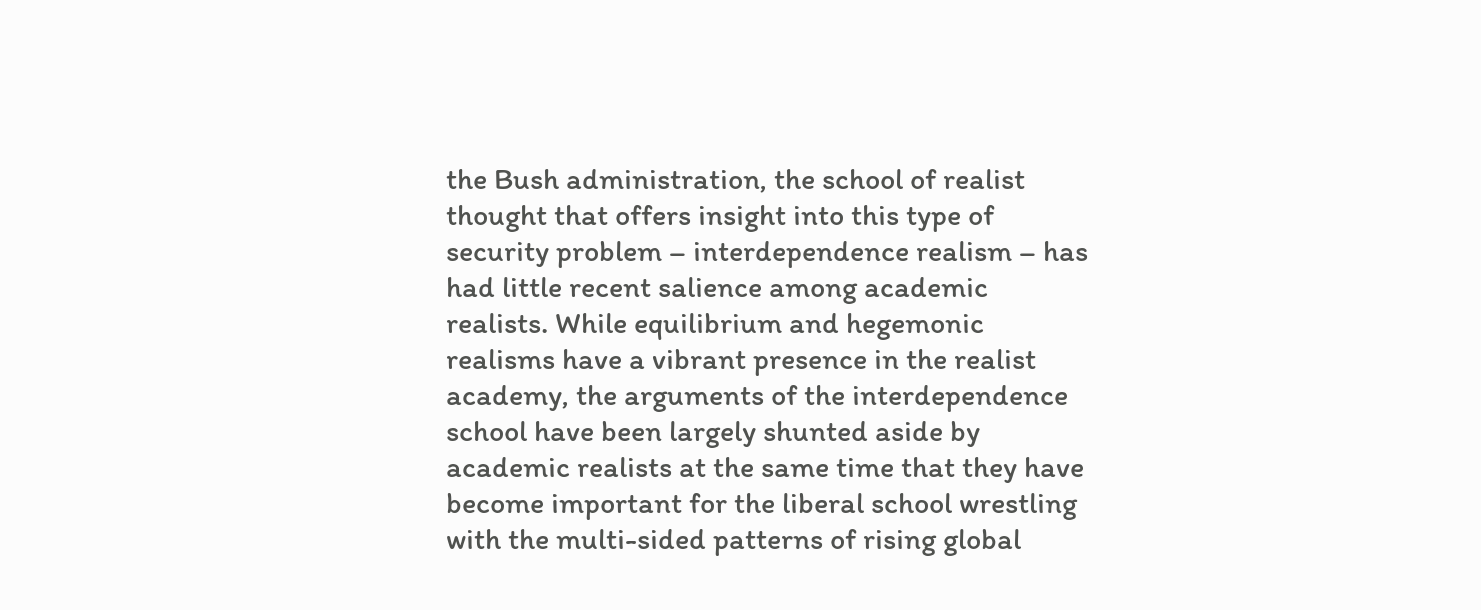the Bush administration, the school of realist thought that offers insight into this type of security problem – interdependence realism – has had little recent salience among academic realists. While equilibrium and hegemonic realisms have a vibrant presence in the realist academy, the arguments of the interdependence school have been largely shunted aside by academic realists at the same time that they have become important for the liberal school wrestling with the multi-sided patterns of rising global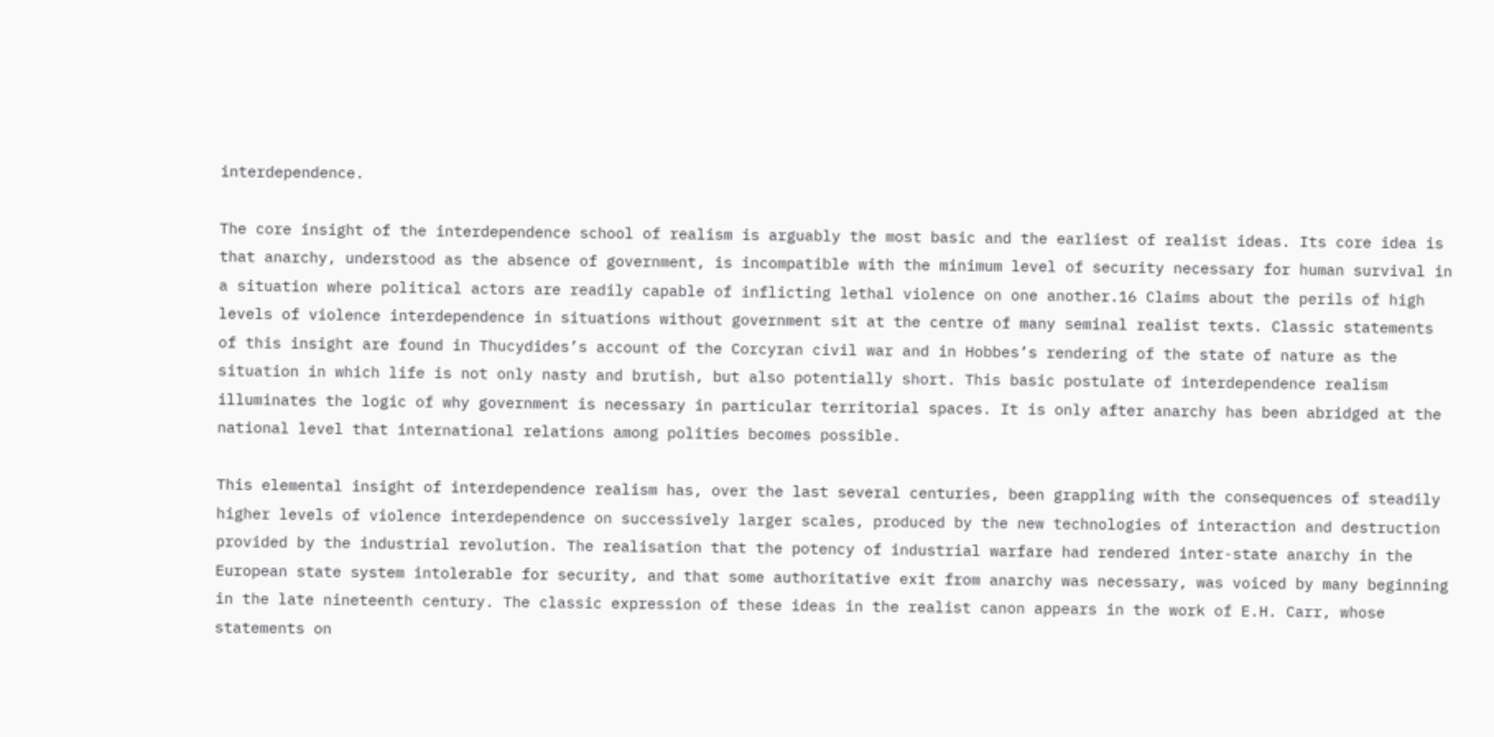interdependence.

The core insight of the interdependence school of realism is arguably the most basic and the earliest of realist ideas. Its core idea is that anarchy, understood as the absence of government, is incompatible with the minimum level of security necessary for human survival in a situation where political actors are readily capable of inflicting lethal violence on one another.16 Claims about the perils of high levels of violence interdependence in situations without government sit at the centre of many seminal realist texts. Classic statements of this insight are found in Thucydides’s account of the Corcyran civil war and in Hobbes’s rendering of the state of nature as the situation in which life is not only nasty and brutish, but also potentially short. This basic postulate of interdependence realism illuminates the logic of why government is necessary in particular territorial spaces. It is only after anarchy has been abridged at the national level that international relations among polities becomes possible.

This elemental insight of interdependence realism has, over the last several centuries, been grappling with the consequences of steadily higher levels of violence interdependence on successively larger scales, produced by the new technologies of interaction and destruction provided by the industrial revolution. The realisation that the potency of industrial warfare had rendered inter-state anarchy in the European state system intolerable for security, and that some authoritative exit from anarchy was necessary, was voiced by many beginning in the late nineteenth century. The classic expression of these ideas in the realist canon appears in the work of E.H. Carr, whose statements on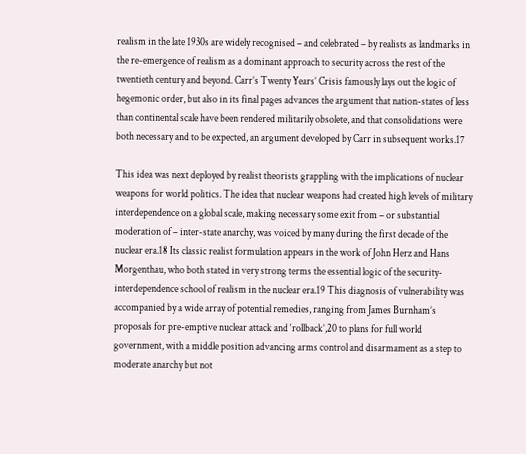realism in the late 1930s are widely recognised – and celebrated – by realists as landmarks in the re-emergence of realism as a dominant approach to security across the rest of the twentieth century and beyond. Carr’s Twenty Years’ Crisis famously lays out the logic of hegemonic order, but also in its final pages advances the argument that nation-states of less than continental scale have been rendered militarily obsolete, and that consolidations were both necessary and to be expected, an argument developed by Carr in subsequent works.17

This idea was next deployed by realist theorists grappling with the implications of nuclear weapons for world politics. The idea that nuclear weapons had created high levels of military interdependence on a global scale, making necessary some exit from – or substantial moderation of – inter-state anarchy, was voiced by many during the first decade of the nuclear era.18 Its classic realist formulation appears in the work of John Herz and Hans Morgenthau, who both stated in very strong terms the essential logic of the security-interdependence school of realism in the nuclear era.19 This diagnosis of vulnerability was accompanied by a wide array of potential remedies, ranging from James Burnham’s proposals for pre-emptive nuclear attack and ‘rollback’,20 to plans for full world government, with a middle position advancing arms control and disarmament as a step to moderate anarchy but not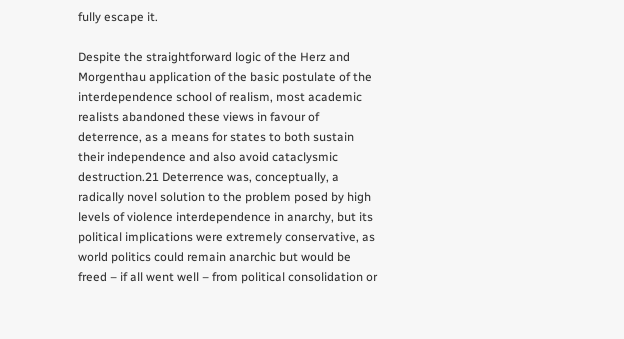fully escape it.

Despite the straightforward logic of the Herz and Morgenthau application of the basic postulate of the interdependence school of realism, most academic realists abandoned these views in favour of deterrence, as a means for states to both sustain their independence and also avoid cataclysmic destruction.21 Deterrence was, conceptually, a radically novel solution to the problem posed by high levels of violence interdependence in anarchy, but its political implications were extremely conservative, as world politics could remain anarchic but would be freed – if all went well – from political consolidation or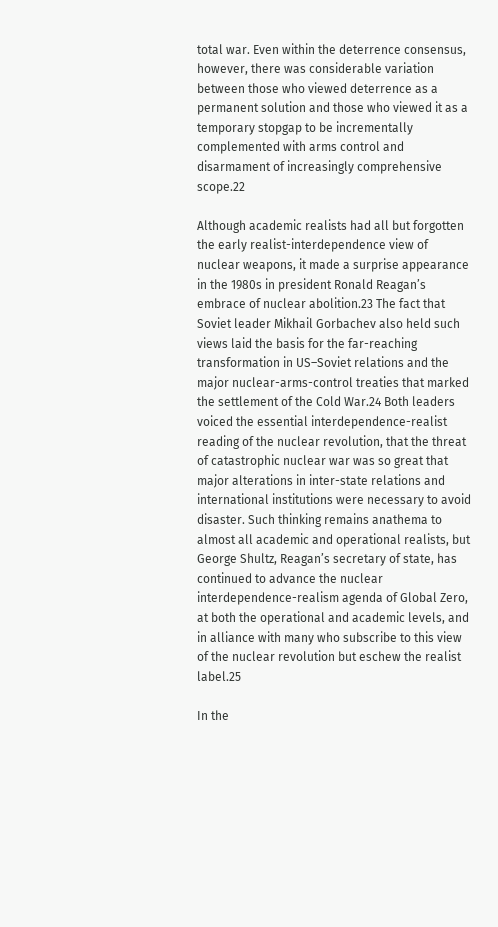total war. Even within the deterrence consensus, however, there was considerable variation between those who viewed deterrence as a permanent solution and those who viewed it as a temporary stopgap to be incrementally complemented with arms control and disarmament of increasingly comprehensive scope.22

Although academic realists had all but forgotten the early realist-interdependence view of nuclear weapons, it made a surprise appearance in the 1980s in president Ronald Reagan’s embrace of nuclear abolition.23 The fact that Soviet leader Mikhail Gorbachev also held such views laid the basis for the far-reaching transformation in US–Soviet relations and the major nuclear-arms-control treaties that marked the settlement of the Cold War.24 Both leaders voiced the essential interdependence-realist reading of the nuclear revolution, that the threat of catastrophic nuclear war was so great that major alterations in inter-state relations and international institutions were necessary to avoid disaster. Such thinking remains anathema to almost all academic and operational realists, but George Shultz, Reagan’s secretary of state, has continued to advance the nuclear interdependence-realism agenda of Global Zero, at both the operational and academic levels, and in alliance with many who subscribe to this view of the nuclear revolution but eschew the realist label.25

In the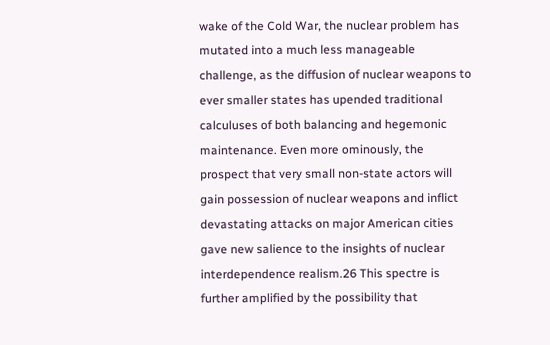wake of the Cold War, the nuclear problem has mutated into a much less manageable challenge, as the diffusion of nuclear weapons to ever smaller states has upended traditional calculuses of both balancing and hegemonic maintenance. Even more ominously, the prospect that very small non-state actors will gain possession of nuclear weapons and inflict devastating attacks on major American cities gave new salience to the insights of nuclear interdependence realism.26 This spectre is further amplified by the possibility that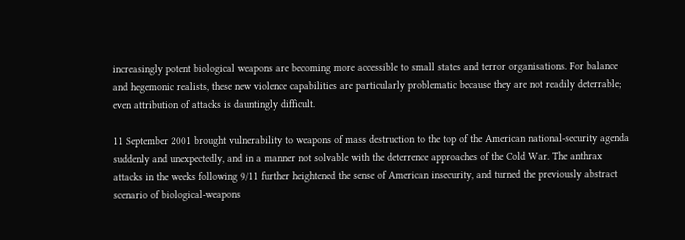increasingly potent biological weapons are becoming more accessible to small states and terror organisations. For balance and hegemonic realists, these new violence capabilities are particularly problematic because they are not readily deterrable; even attribution of attacks is dauntingly difficult.

11 September 2001 brought vulnerability to weapons of mass destruction to the top of the American national-security agenda suddenly and unexpectedly, and in a manner not solvable with the deterrence approaches of the Cold War. The anthrax attacks in the weeks following 9/11 further heightened the sense of American insecurity, and turned the previously abstract scenario of biological-weapons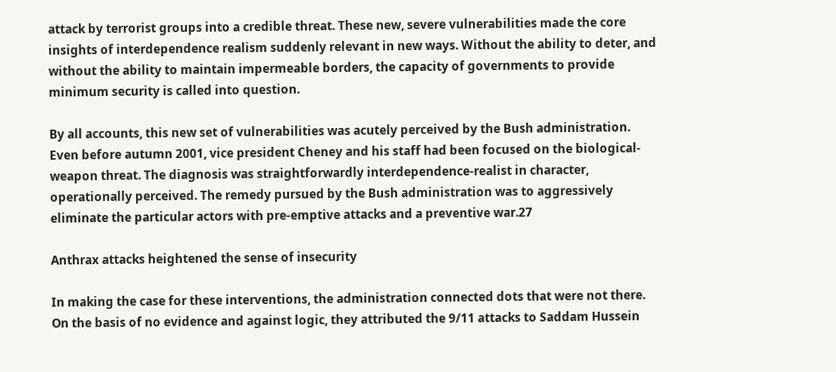attack by terrorist groups into a credible threat. These new, severe vulnerabilities made the core insights of interdependence realism suddenly relevant in new ways. Without the ability to deter, and without the ability to maintain impermeable borders, the capacity of governments to provide minimum security is called into question.

By all accounts, this new set of vulnerabilities was acutely perceived by the Bush administration. Even before autumn 2001, vice president Cheney and his staff had been focused on the biological-weapon threat. The diagnosis was straightforwardly interdependence-realist in character, operationally perceived. The remedy pursued by the Bush administration was to aggressively eliminate the particular actors with pre-emptive attacks and a preventive war.27

Anthrax attacks heightened the sense of insecurity

In making the case for these interventions, the administration connected dots that were not there. On the basis of no evidence and against logic, they attributed the 9/11 attacks to Saddam Hussein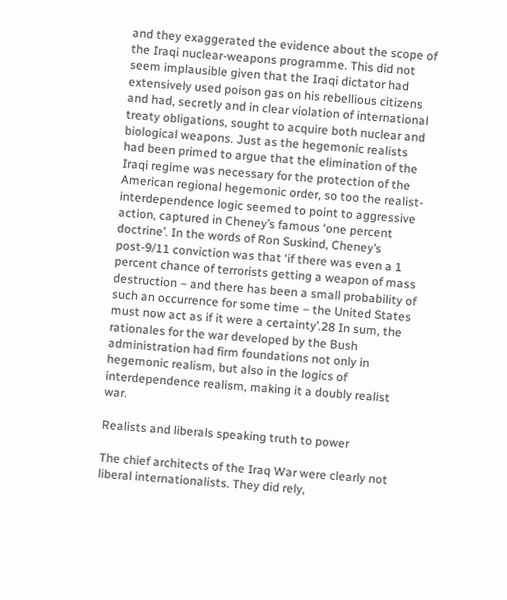and they exaggerated the evidence about the scope of the Iraqi nuclear-weapons programme. This did not seem implausible given that the Iraqi dictator had extensively used poison gas on his rebellious citizens and had, secretly and in clear violation of international treaty obligations, sought to acquire both nuclear and biological weapons. Just as the hegemonic realists had been primed to argue that the elimination of the Iraqi regime was necessary for the protection of the American regional hegemonic order, so too the realist-interdependence logic seemed to point to aggressive action, captured in Cheney’s famous ‘one percent doctrine’. In the words of Ron Suskind, Cheney’s post-9/11 conviction was that ‘if there was even a 1 percent chance of terrorists getting a weapon of mass destruction – and there has been a small probability of such an occurrence for some time – the United States must now act as if it were a certainty’.28 In sum, the rationales for the war developed by the Bush administration had firm foundations not only in hegemonic realism, but also in the logics of interdependence realism, making it a doubly realist war.

Realists and liberals speaking truth to power

The chief architects of the Iraq War were clearly not liberal internationalists. They did rely,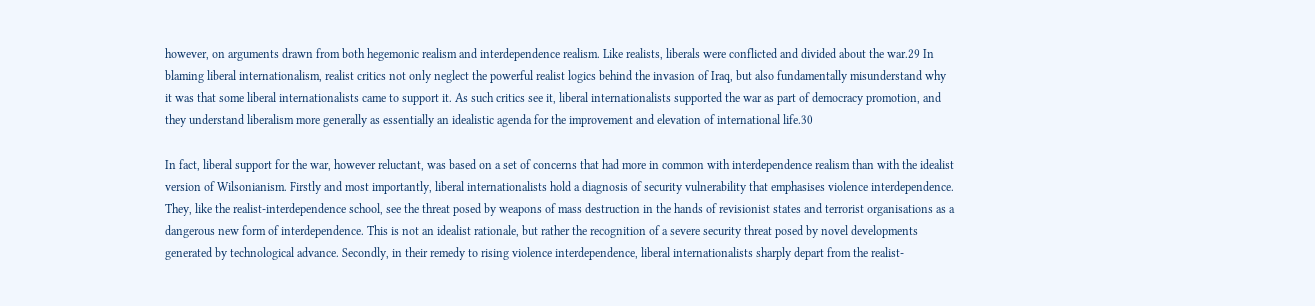however, on arguments drawn from both hegemonic realism and interdependence realism. Like realists, liberals were conflicted and divided about the war.29 In blaming liberal internationalism, realist critics not only neglect the powerful realist logics behind the invasion of Iraq, but also fundamentally misunderstand why it was that some liberal internationalists came to support it. As such critics see it, liberal internationalists supported the war as part of democracy promotion, and they understand liberalism more generally as essentially an idealistic agenda for the improvement and elevation of international life.30

In fact, liberal support for the war, however reluctant, was based on a set of concerns that had more in common with interdependence realism than with the idealist version of Wilsonianism. Firstly and most importantly, liberal internationalists hold a diagnosis of security vulnerability that emphasises violence interdependence. They, like the realist-interdependence school, see the threat posed by weapons of mass destruction in the hands of revisionist states and terrorist organisations as a dangerous new form of interdependence. This is not an idealist rationale, but rather the recognition of a severe security threat posed by novel developments generated by technological advance. Secondly, in their remedy to rising violence interdependence, liberal internationalists sharply depart from the realist-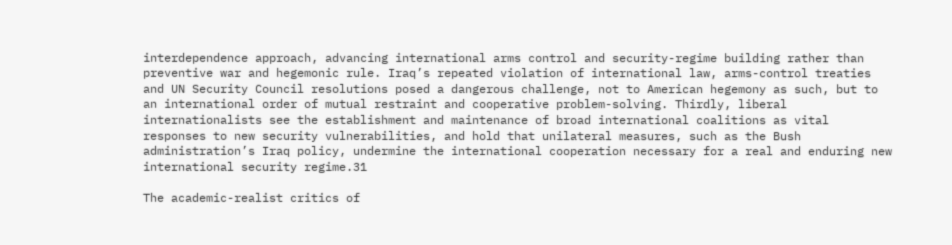interdependence approach, advancing international arms control and security-regime building rather than preventive war and hegemonic rule. Iraq’s repeated violation of international law, arms-control treaties and UN Security Council resolutions posed a dangerous challenge, not to American hegemony as such, but to an international order of mutual restraint and cooperative problem-solving. Thirdly, liberal internationalists see the establishment and maintenance of broad international coalitions as vital responses to new security vulnerabilities, and hold that unilateral measures, such as the Bush administration’s Iraq policy, undermine the international cooperation necessary for a real and enduring new international security regime.31

The academic-realist critics of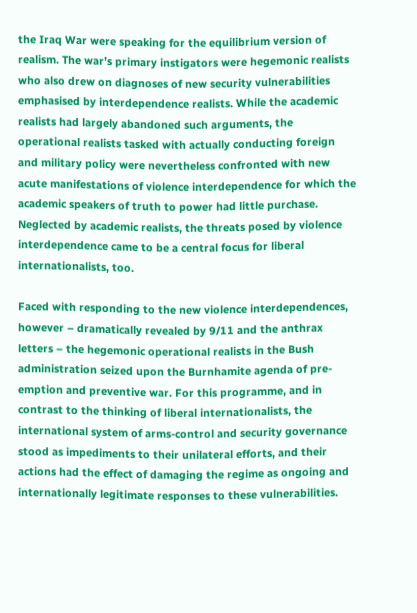the Iraq War were speaking for the equilibrium version of realism. The war’s primary instigators were hegemonic realists who also drew on diagnoses of new security vulnerabilities emphasised by interdependence realists. While the academic realists had largely abandoned such arguments, the operational realists tasked with actually conducting foreign and military policy were nevertheless confronted with new acute manifestations of violence interdependence for which the academic speakers of truth to power had little purchase. Neglected by academic realists, the threats posed by violence interdependence came to be a central focus for liberal internationalists, too.

Faced with responding to the new violence interdependences, however – dramatically revealed by 9/11 and the anthrax letters – the hegemonic operational realists in the Bush administration seized upon the Burnhamite agenda of pre-emption and preventive war. For this programme, and in contrast to the thinking of liberal internationalists, the international system of arms-control and security governance stood as impediments to their unilateral efforts, and their actions had the effect of damaging the regime as ongoing and internationally legitimate responses to these vulnerabilities.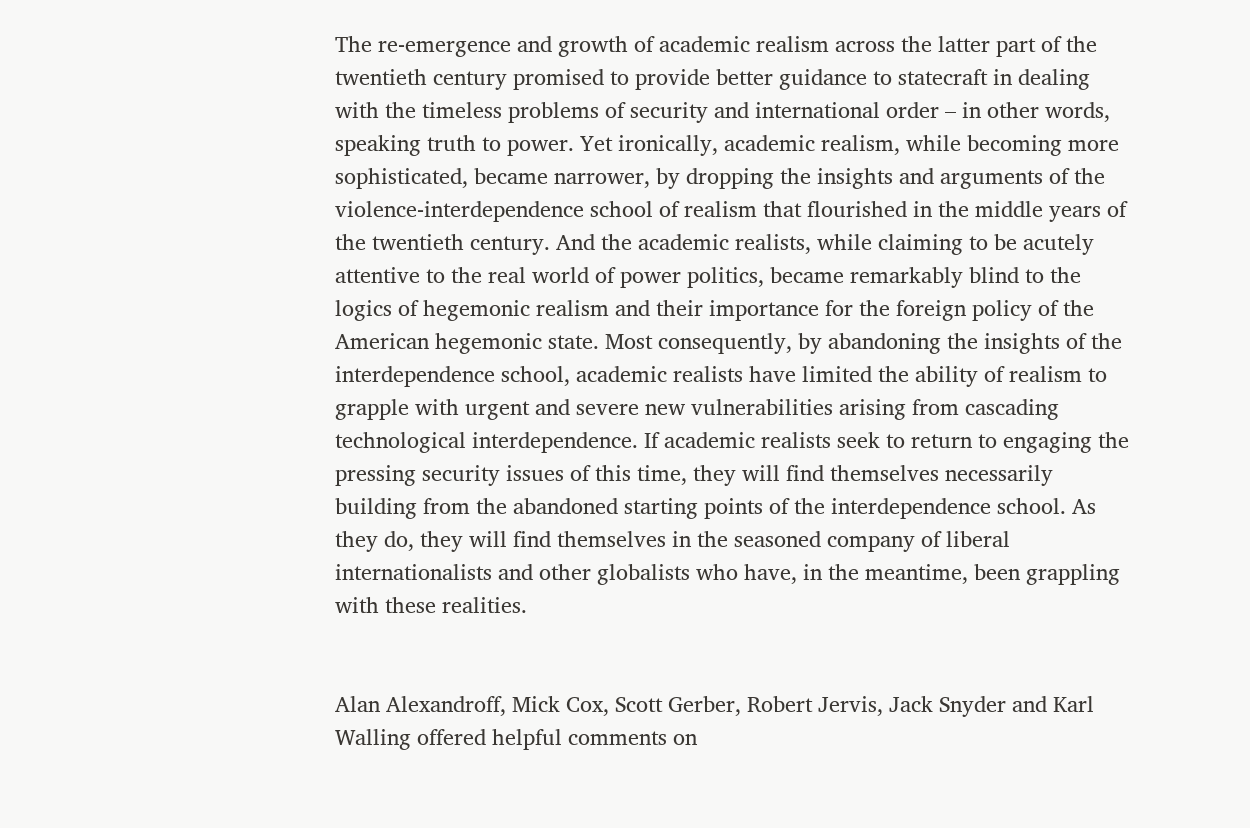The re-emergence and growth of academic realism across the latter part of the twentieth century promised to provide better guidance to statecraft in dealing with the timeless problems of security and international order – in other words, speaking truth to power. Yet ironically, academic realism, while becoming more sophisticated, became narrower, by dropping the insights and arguments of the violence-interdependence school of realism that flourished in the middle years of the twentieth century. And the academic realists, while claiming to be acutely attentive to the real world of power politics, became remarkably blind to the logics of hegemonic realism and their importance for the foreign policy of the American hegemonic state. Most consequently, by abandoning the insights of the interdependence school, academic realists have limited the ability of realism to grapple with urgent and severe new vulnerabilities arising from cascading technological interdependence. If academic realists seek to return to engaging the pressing security issues of this time, they will find themselves necessarily building from the abandoned starting points of the interdependence school. As they do, they will find themselves in the seasoned company of liberal internationalists and other globalists who have, in the meantime, been grappling with these realities.


Alan Alexandroff, Mick Cox, Scott Gerber, Robert Jervis, Jack Snyder and Karl Walling offered helpful comments on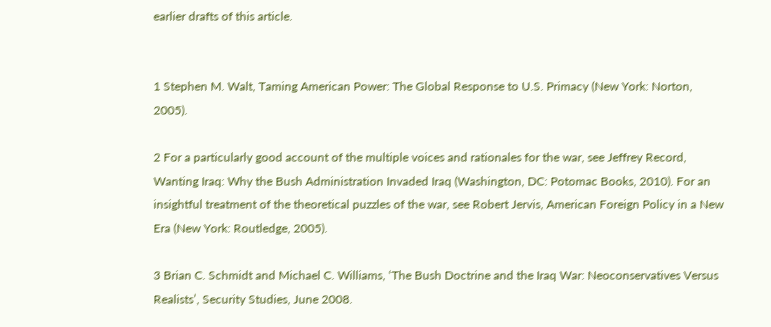earlier drafts of this article.


1 Stephen M. Walt, Taming American Power: The Global Response to U.S. Primacy (New York: Norton, 2005).

2 For a particularly good account of the multiple voices and rationales for the war, see Jeffrey Record, Wanting Iraq: Why the Bush Administration Invaded Iraq (Washington, DC: Potomac Books, 2010). For an insightful treatment of the theoretical puzzles of the war, see Robert Jervis, American Foreign Policy in a New Era (New York: Routledge, 2005).

3 Brian C. Schmidt and Michael C. Williams, ‘The Bush Doctrine and the Iraq War: Neoconservatives Versus Realists’, Security Studies, June 2008.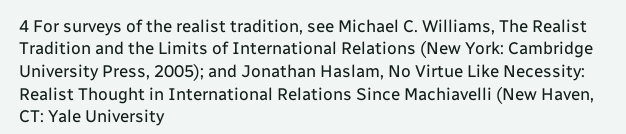4 For surveys of the realist tradition, see Michael C. Williams, The Realist Tradition and the Limits of International Relations (New York: Cambridge University Press, 2005); and Jonathan Haslam, No Virtue Like Necessity: Realist Thought in International Relations Since Machiavelli (New Haven, CT: Yale University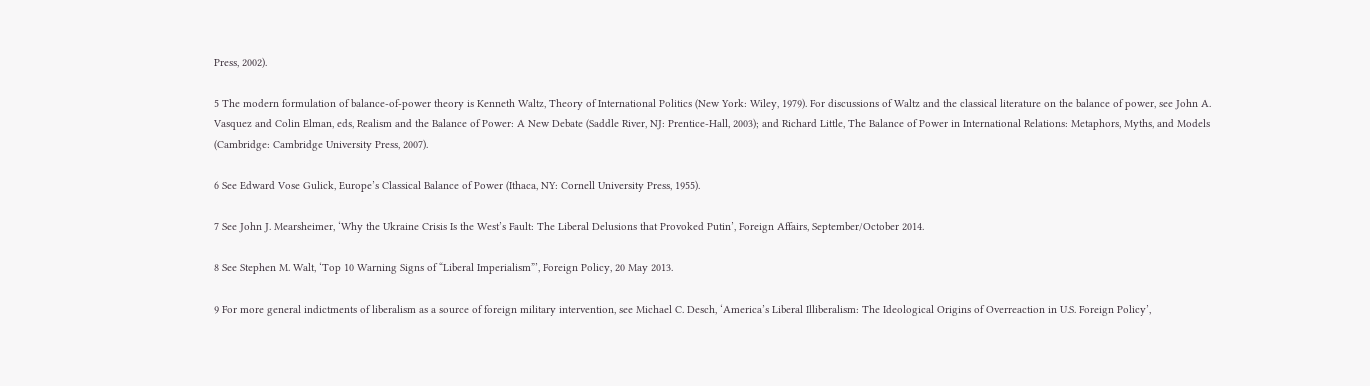Press, 2002).

5 The modern formulation of balance-of-power theory is Kenneth Waltz, Theory of International Politics (New York: Wiley, 1979). For discussions of Waltz and the classical literature on the balance of power, see John A. Vasquez and Colin Elman, eds, Realism and the Balance of Power: A New Debate (Saddle River, NJ: Prentice-Hall, 2003); and Richard Little, The Balance of Power in International Relations: Metaphors, Myths, and Models (Cambridge: Cambridge University Press, 2007).

6 See Edward Vose Gulick, Europe’s Classical Balance of Power (Ithaca, NY: Cornell University Press, 1955).

7 See John J. Mearsheimer, ‘Why the Ukraine Crisis Is the West’s Fault: The Liberal Delusions that Provoked Putin’, Foreign Affairs, September/October 2014.

8 See Stephen M. Walt, ‘Top 10 Warning Signs of “Liberal Imperialism”’, Foreign Policy, 20 May 2013.

9 For more general indictments of liberalism as a source of foreign military intervention, see Michael C. Desch, ‘America’s Liberal Illiberalism: The Ideological Origins of Overreaction in U.S. Foreign Policy’,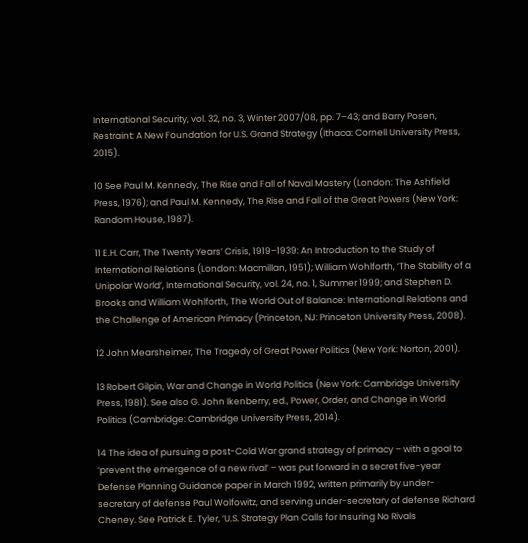International Security, vol. 32, no. 3, Winter 2007/08, pp. 7–43; and Barry Posen, Restraint: A New Foundation for U.S. Grand Strategy (Ithaca: Cornell University Press, 2015).

10 See Paul M. Kennedy, The Rise and Fall of Naval Mastery (London: The Ashfield Press, 1976); and Paul M. Kennedy, The Rise and Fall of the Great Powers (New York: Random House, 1987).

11 E.H. Carr, The Twenty Years’ Crisis, 1919–1939: An Introduction to the Study of International Relations (London: Macmillan, 1951); William Wohlforth, ‘The Stability of a Unipolar World’, International Security, vol. 24, no. 1, Summer 1999; and Stephen D. Brooks and William Wohlforth, The World Out of Balance: International Relations and the Challenge of American Primacy (Princeton, NJ: Princeton University Press, 2008).

12 John Mearsheimer, The Tragedy of Great Power Politics (New York: Norton, 2001).

13 Robert Gilpin, War and Change in World Politics (New York: Cambridge University Press, 1981). See also G. John Ikenberry, ed., Power, Order, and Change in World Politics (Cambridge: Cambridge University Press, 2014).

14 The idea of pursuing a post-Cold War grand strategy of primacy – with a goal to ‘prevent the emergence of a new rival’ – was put forward in a secret five-year Defense Planning Guidance paper in March 1992, written primarily by under-secretary of defense Paul Wolfowitz, and serving under-secretary of defense Richard Cheney. See Patrick E. Tyler, ‘U.S. Strategy Plan Calls for Insuring No Rivals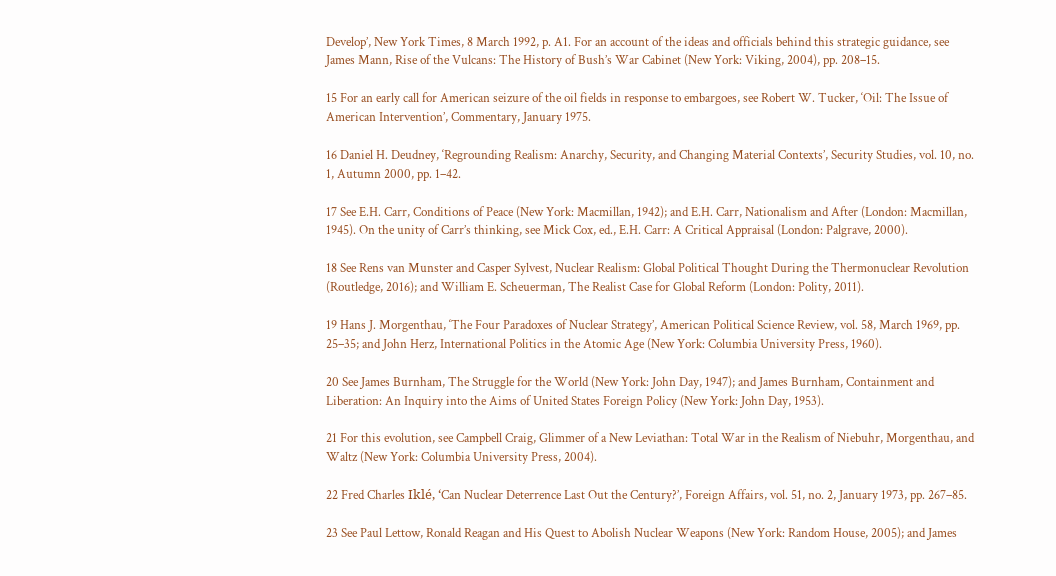Develop’, New York Times, 8 March 1992, p. A1. For an account of the ideas and officials behind this strategic guidance, see James Mann, Rise of the Vulcans: The History of Bush’s War Cabinet (New York: Viking, 2004), pp. 208–15.

15 For an early call for American seizure of the oil fields in response to embargoes, see Robert W. Tucker, ‘Oil: The Issue of American Intervention’, Commentary, January 1975.

16 Daniel H. Deudney, ‘Regrounding Realism: Anarchy, Security, and Changing Material Contexts’, Security Studies, vol. 10, no. 1, Autumn 2000, pp. 1–42.

17 See E.H. Carr, Conditions of Peace (New York: Macmillan, 1942); and E.H. Carr, Nationalism and After (London: Macmillan, 1945). On the unity of Carr’s thinking, see Mick Cox, ed., E.H. Carr: A Critical Appraisal (London: Palgrave, 2000).

18 See Rens van Munster and Casper Sylvest, Nuclear Realism: Global Political Thought During the Thermonuclear Revolution (Routledge, 2016); and William E. Scheuerman, The Realist Case for Global Reform (London: Polity, 2011).

19 Hans J. Morgenthau, ‘The Four Paradoxes of Nuclear Strategy’, American Political Science Review, vol. 58, March 1969, pp. 25–35; and John Herz, International Politics in the Atomic Age (New York: Columbia University Press, 1960).

20 See James Burnham, The Struggle for the World (New York: John Day, 1947); and James Burnham, Containment and Liberation: An Inquiry into the Aims of United States Foreign Policy (New York: John Day, 1953).

21 For this evolution, see Campbell Craig, Glimmer of a New Leviathan: Total War in the Realism of Niebuhr, Morgenthau, and Waltz (New York: Columbia University Press, 2004).

22 Fred Charles Iklé, ‘Can Nuclear Deterrence Last Out the Century?’, Foreign Affairs, vol. 51, no. 2, January 1973, pp. 267–85.

23 See Paul Lettow, Ronald Reagan and His Quest to Abolish Nuclear Weapons (New York: Random House, 2005); and James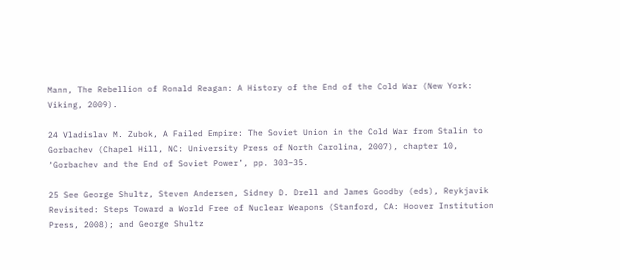Mann, The Rebellion of Ronald Reagan: A History of the End of the Cold War (New York: Viking, 2009).

24 Vladislav M. Zubok, A Failed Empire: The Soviet Union in the Cold War from Stalin to Gorbachev (Chapel Hill, NC: University Press of North Carolina, 2007), chapter 10, ‘Gorbachev and the End of Soviet Power’, pp. 303–35.

25 See George Shultz, Steven Andersen, Sidney D. Drell and James Goodby (eds), Reykjavik Revisited: Steps Toward a World Free of Nuclear Weapons (Stanford, CA: Hoover Institution Press, 2008); and George Shultz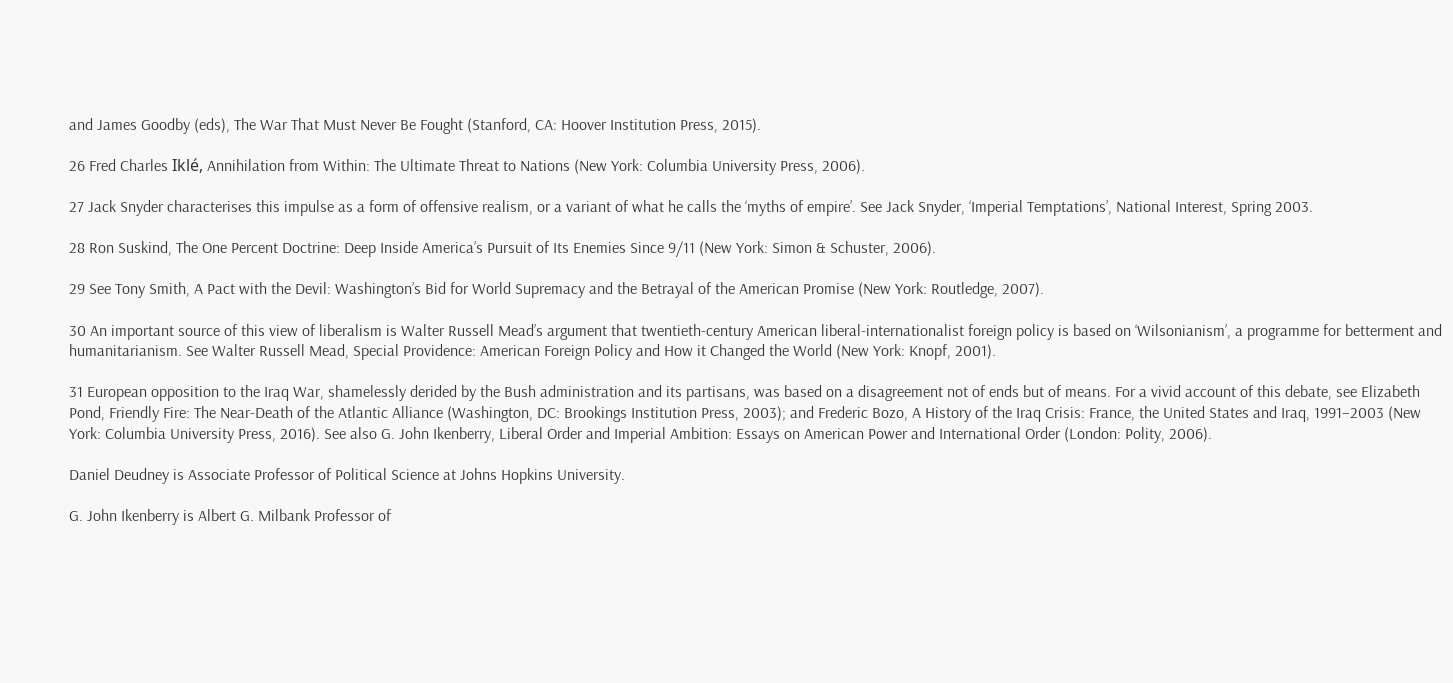and James Goodby (eds), The War That Must Never Be Fought (Stanford, CA: Hoover Institution Press, 2015).

26 Fred Charles Iklé, Annihilation from Within: The Ultimate Threat to Nations (New York: Columbia University Press, 2006).

27 Jack Snyder characterises this impulse as a form of offensive realism, or a variant of what he calls the ‘myths of empire’. See Jack Snyder, ‘Imperial Temptations’, National Interest, Spring 2003.

28 Ron Suskind, The One Percent Doctrine: Deep Inside America’s Pursuit of Its Enemies Since 9/11 (New York: Simon & Schuster, 2006).

29 See Tony Smith, A Pact with the Devil: Washington’s Bid for World Supremacy and the Betrayal of the American Promise (New York: Routledge, 2007).

30 An important source of this view of liberalism is Walter Russell Mead’s argument that twentieth-century American liberal-internationalist foreign policy is based on ‘Wilsonianism’, a programme for betterment and humanitarianism. See Walter Russell Mead, Special Providence: American Foreign Policy and How it Changed the World (New York: Knopf, 2001).

31 European opposition to the Iraq War, shamelessly derided by the Bush administration and its partisans, was based on a disagreement not of ends but of means. For a vivid account of this debate, see Elizabeth Pond, Friendly Fire: The Near-Death of the Atlantic Alliance (Washington, DC: Brookings Institution Press, 2003); and Frederic Bozo, A History of the Iraq Crisis: France, the United States and Iraq, 1991–2003 (New York: Columbia University Press, 2016). See also G. John Ikenberry, Liberal Order and Imperial Ambition: Essays on American Power and International Order (London: Polity, 2006).

Daniel Deudney is Associate Professor of Political Science at Johns Hopkins University.

G. John Ikenberry is Albert G. Milbank Professor of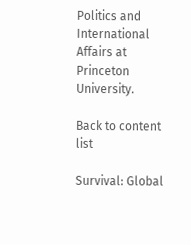Politics and International Affairs at Princeton University.

Back to content list

Survival: Global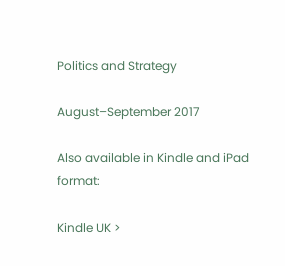Politics and Strategy

August–September 2017

Also available in Kindle and iPad format:

Kindle UK >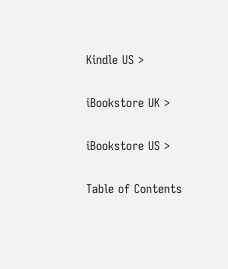Kindle US >

iBookstore UK >

iBookstore US >

Table of Contents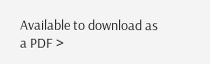Available to download as a PDF >